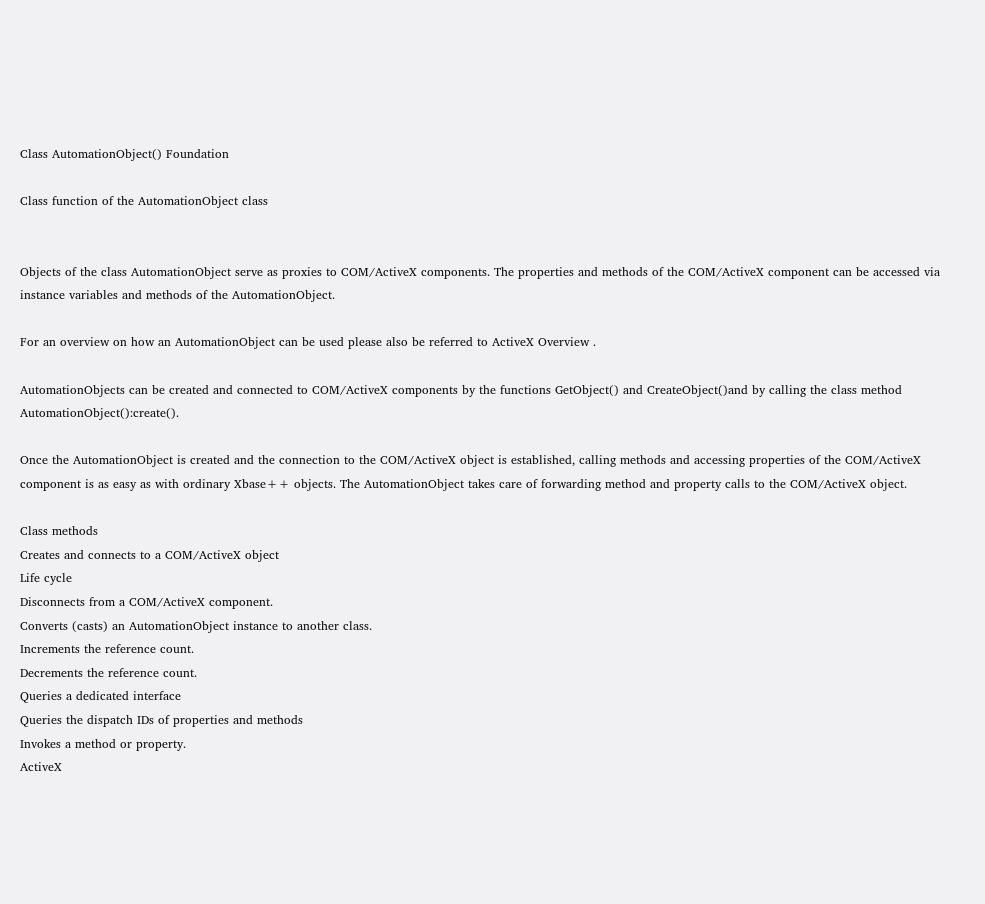Class AutomationObject() Foundation

Class function of the AutomationObject class


Objects of the class AutomationObject serve as proxies to COM/ActiveX components. The properties and methods of the COM/ActiveX component can be accessed via instance variables and methods of the AutomationObject.

For an overview on how an AutomationObject can be used please also be referred to ActiveX Overview .

AutomationObjects can be created and connected to COM/ActiveX components by the functions GetObject() and CreateObject()and by calling the class method AutomationObject():create().

Once the AutomationObject is created and the connection to the COM/ActiveX object is established, calling methods and accessing properties of the COM/ActiveX component is as easy as with ordinary Xbase++ objects. The AutomationObject takes care of forwarding method and property calls to the COM/ActiveX object.

Class methods
Creates and connects to a COM/ActiveX object
Life cycle
Disconnects from a COM/ActiveX component.
Converts (casts) an AutomationObject instance to another class.
Increments the reference count.
Decrements the reference count.
Queries a dedicated interface
Queries the dispatch IDs of properties and methods
Invokes a method or property.
ActiveX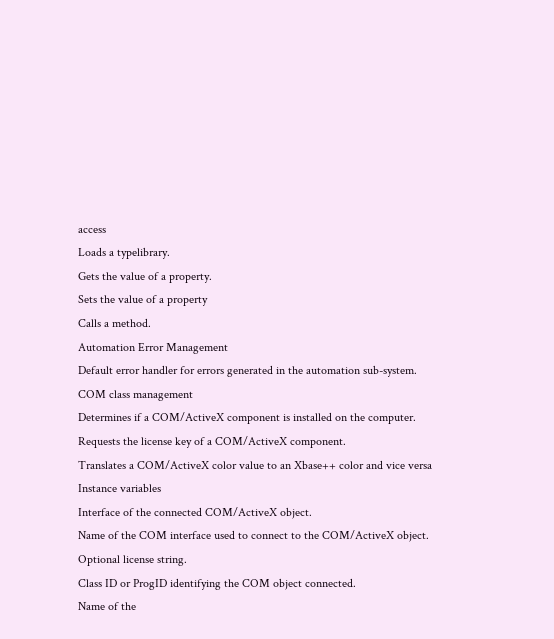access
Loads a typelibrary.
Gets the value of a property.
Sets the value of a property
Calls a method.
Automation Error Management
Default error handler for errors generated in the automation sub-system.
COM class management
Determines if a COM/ActiveX component is installed on the computer.
Requests the license key of a COM/ActiveX component.
Translates a COM/ActiveX color value to an Xbase++ color and vice versa
Instance variables
Interface of the connected COM/ActiveX object.
Name of the COM interface used to connect to the COM/ActiveX object.
Optional license string.
Class ID or ProgID identifying the COM object connected.
Name of the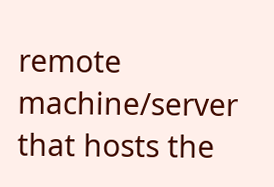remote machine/server that hosts the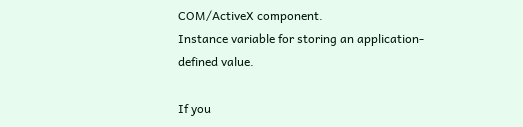COM/ActiveX component.
Instance variable for storing an application-defined value.

If you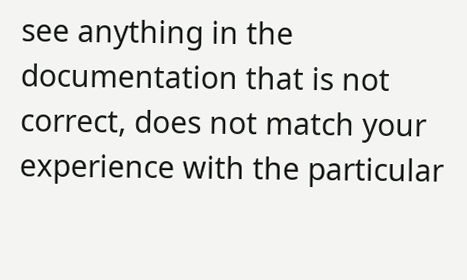see anything in the documentation that is not correct, does not match your experience with the particular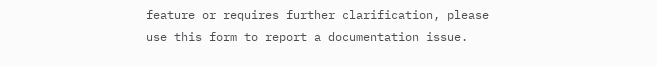feature or requires further clarification, please use this form to report a documentation issue.